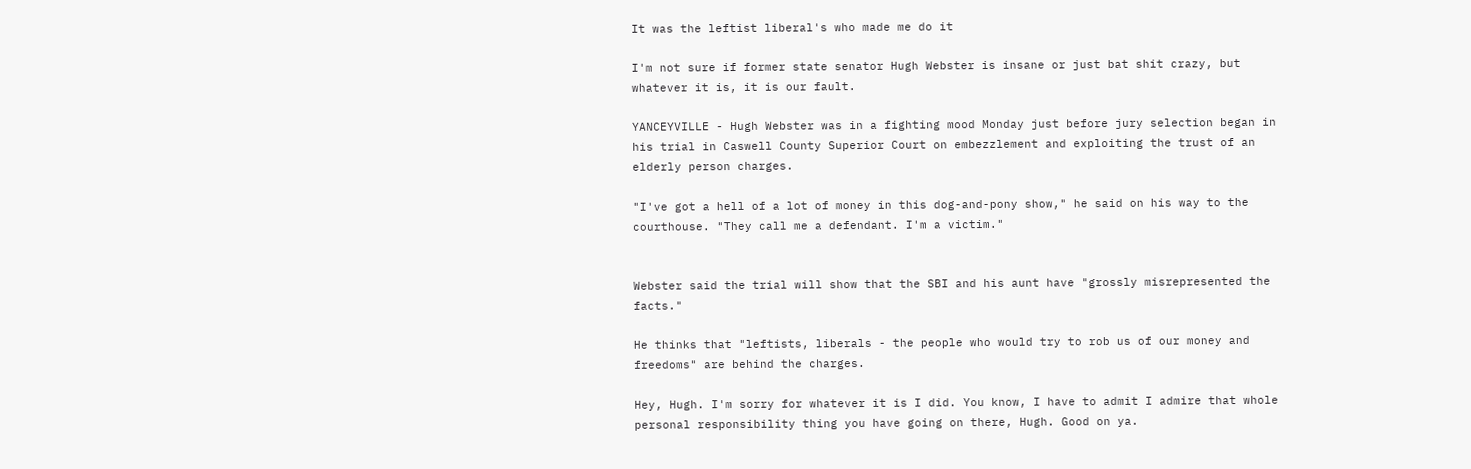It was the leftist liberal's who made me do it

I'm not sure if former state senator Hugh Webster is insane or just bat shit crazy, but whatever it is, it is our fault.

YANCEYVILLE - Hugh Webster was in a fighting mood Monday just before jury selection began in his trial in Caswell County Superior Court on embezzlement and exploiting the trust of an elderly person charges.

"I've got a hell of a lot of money in this dog-and-pony show," he said on his way to the courthouse. "They call me a defendant. I'm a victim."


Webster said the trial will show that the SBI and his aunt have "grossly misrepresented the facts."

He thinks that "leftists, liberals - the people who would try to rob us of our money and freedoms" are behind the charges.

Hey, Hugh. I'm sorry for whatever it is I did. You know, I have to admit I admire that whole personal responsibility thing you have going on there, Hugh. Good on ya.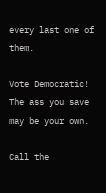every last one of them.

Vote Democratic! The ass you save may be your own.

Call the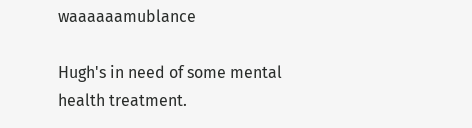waaaaaamublance

Hugh's in need of some mental health treatment.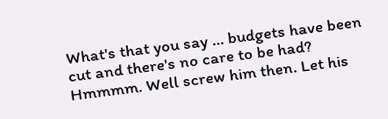What's that you say ... budgets have been cut and there's no care to be had? Hmmmm. Well screw him then. Let his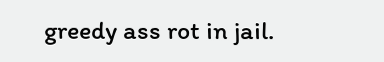greedy ass rot in jail.